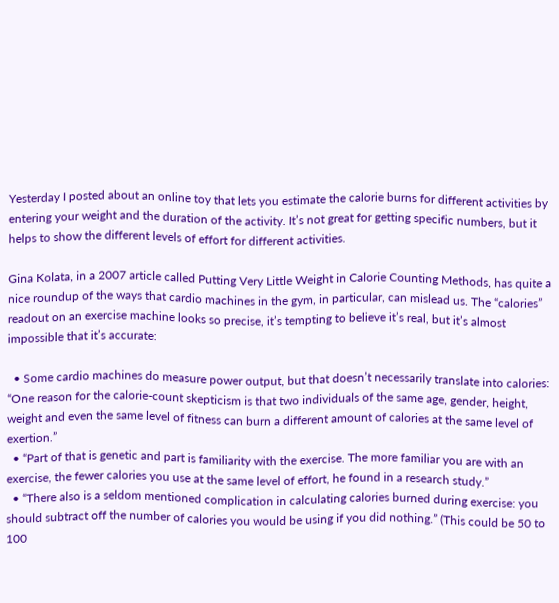Yesterday I posted about an online toy that lets you estimate the calorie burns for different activities by entering your weight and the duration of the activity. It’s not great for getting specific numbers, but it helps to show the different levels of effort for different activities.

Gina Kolata, in a 2007 article called Putting Very Little Weight in Calorie Counting Methods, has quite a nice roundup of the ways that cardio machines in the gym, in particular, can mislead us. The “calories” readout on an exercise machine looks so precise, it’s tempting to believe it’s real, but it’s almost impossible that it’s accurate:

  • Some cardio machines do measure power output, but that doesn’t necessarily translate into calories: “One reason for the calorie-count skepticism is that two individuals of the same age, gender, height, weight and even the same level of fitness can burn a different amount of calories at the same level of exertion.”
  • “Part of that is genetic and part is familiarity with the exercise. The more familiar you are with an exercise, the fewer calories you use at the same level of effort, he found in a research study.”
  • “There also is a seldom mentioned complication in calculating calories burned during exercise: you should subtract off the number of calories you would be using if you did nothing.” (This could be 50 to 100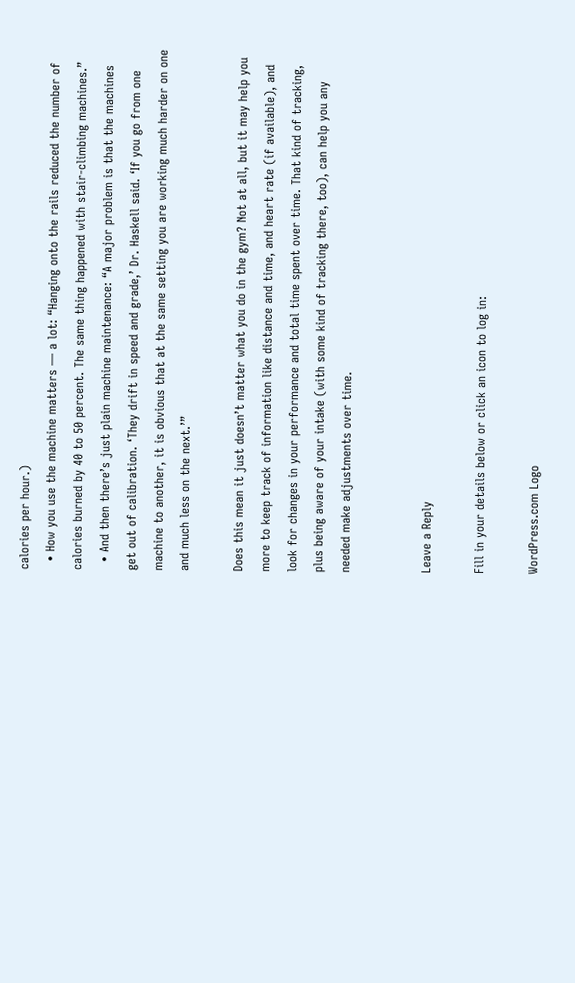calories per hour.)
  • How you use the machine matters — a lot: “Hanging onto the rails reduced the number of calories burned by 40 to 50 percent. The same thing happened with stair-climbing machines.”
  • And then there’s just plain machine maintenance: “A major problem is that the machines get out of calibration. ‘They drift in speed and grade,’ Dr. Haskell said. ‘If you go from one machine to another, it is obvious that at the same setting you are working much harder on one and much less on the next.’”

Does this mean it just doesn’t matter what you do in the gym? Not at all, but it may help you more to keep track of information like distance and time, and heart rate (if available), and look for changes in your performance and total time spent over time. That kind of tracking, plus being aware of your intake (with some kind of tracking there, too), can help you any needed make adjustments over time.


Leave a Reply

Fill in your details below or click an icon to log in:

WordPress.com Logo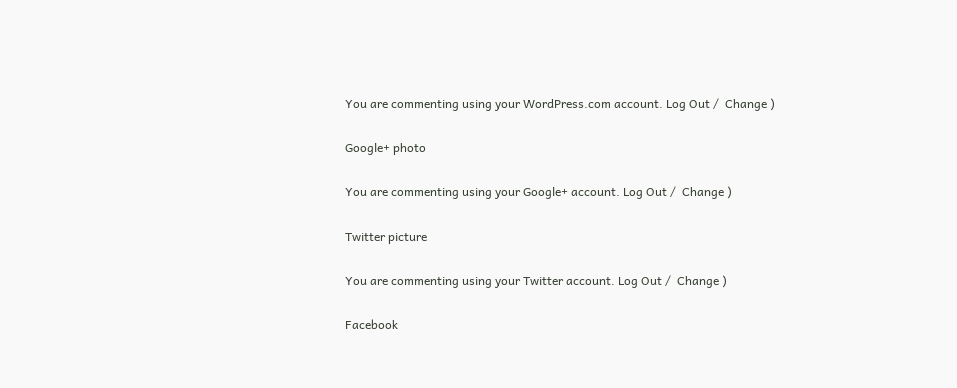You are commenting using your WordPress.com account. Log Out /  Change )

Google+ photo

You are commenting using your Google+ account. Log Out /  Change )

Twitter picture

You are commenting using your Twitter account. Log Out /  Change )

Facebook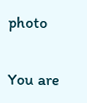photo

You are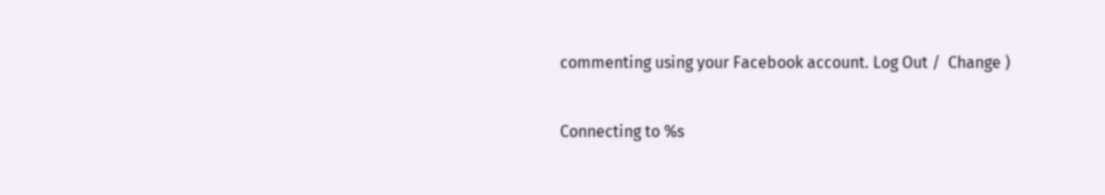commenting using your Facebook account. Log Out /  Change )


Connecting to %s